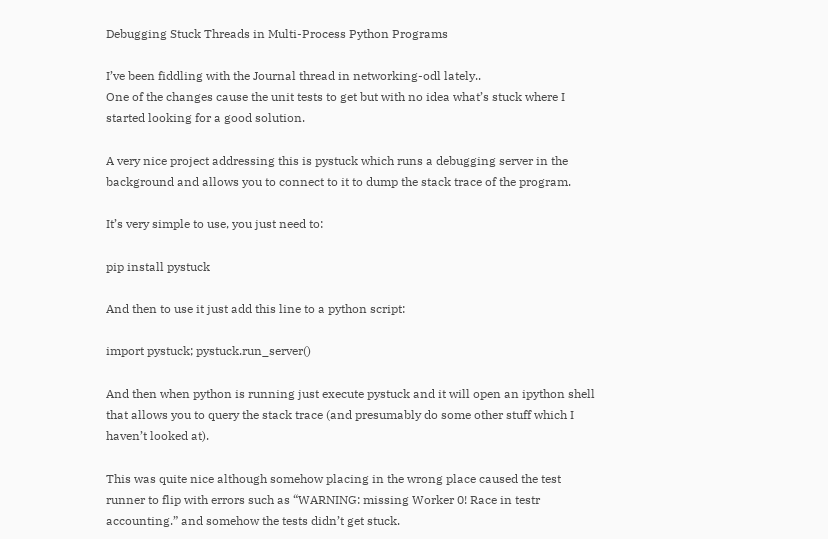Debugging Stuck Threads in Multi-Process Python Programs

I’ve been fiddling with the Journal thread in networking-odl lately..
One of the changes cause the unit tests to get but with no idea what’s stuck where I started looking for a good solution.

A very nice project addressing this is pystuck which runs a debugging server in the background and allows you to connect to it to dump the stack trace of the program.

It’s very simple to use, you just need to:

pip install pystuck

And then to use it just add this line to a python script:

import pystuck; pystuck.run_server()

And then when python is running just execute pystuck and it will open an ipython shell that allows you to query the stack trace (and presumably do some other stuff which I haven’t looked at).

This was quite nice although somehow placing in the wrong place caused the test runner to flip with errors such as “WARNING: missing Worker 0! Race in testr accounting.” and somehow the tests didn’t get stuck.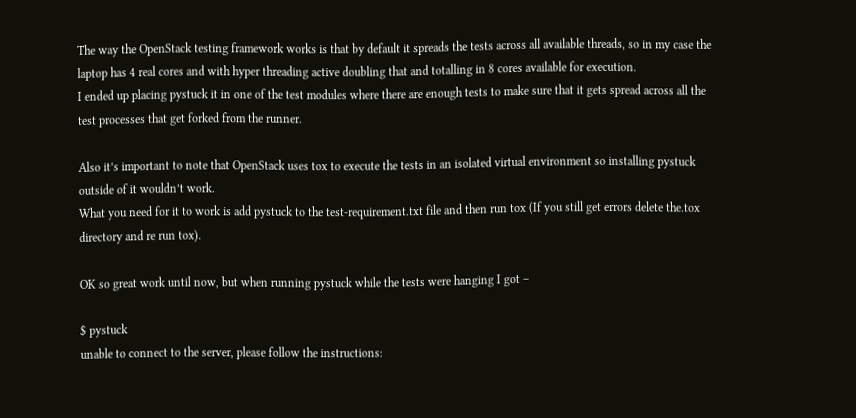The way the OpenStack testing framework works is that by default it spreads the tests across all available threads, so in my case the laptop has 4 real cores and with hyper threading active doubling that and totalling in 8 cores available for execution.
I ended up placing pystuck it in one of the test modules where there are enough tests to make sure that it gets spread across all the test processes that get forked from the runner.

Also it’s important to note that OpenStack uses tox to execute the tests in an isolated virtual environment so installing pystuck outside of it wouldn’t work.
What you need for it to work is add pystuck to the test-requirement.txt file and then run tox (If you still get errors delete the.tox directory and re run tox).

OK so great work until now, but when running pystuck while the tests were hanging I got –

$ pystuck
unable to connect to the server, please follow the instructions: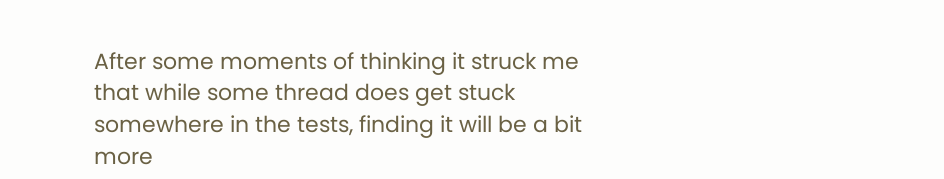After some moments of thinking it struck me that while some thread does get stuck somewhere in the tests, finding it will be a bit more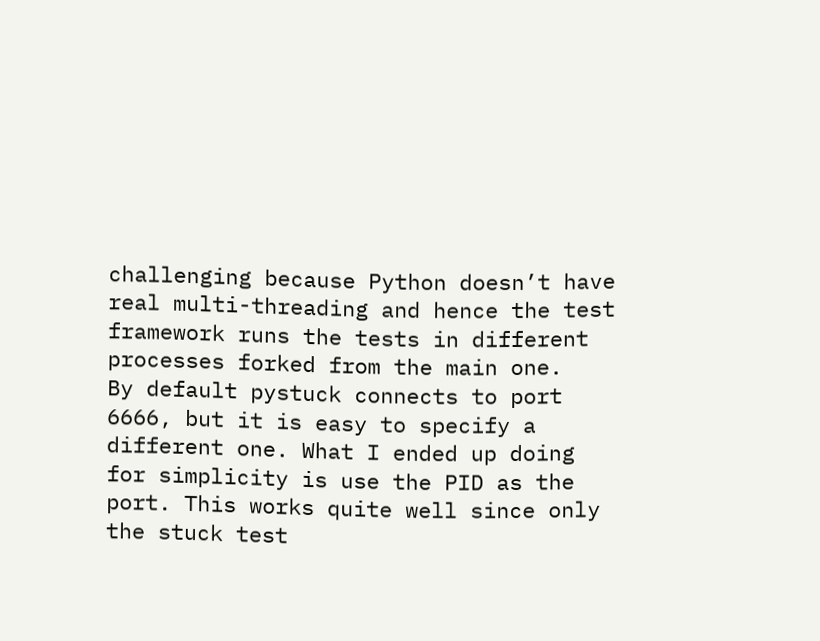challenging because Python doesn’t have real multi-threading and hence the test framework runs the tests in different processes forked from the main one.
By default pystuck connects to port 6666, but it is easy to specify a different one. What I ended up doing for simplicity is use the PID as the port. This works quite well since only the stuck test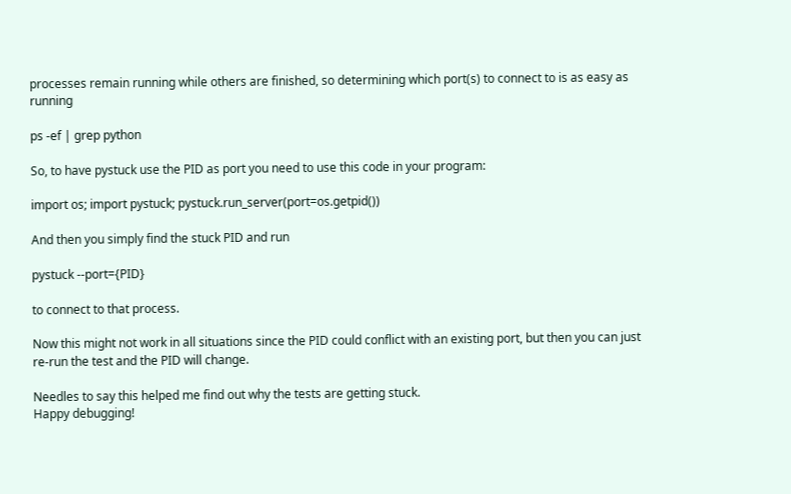processes remain running while others are finished, so determining which port(s) to connect to is as easy as running

ps -ef | grep python

So, to have pystuck use the PID as port you need to use this code in your program:

import os; import pystuck; pystuck.run_server(port=os.getpid())

And then you simply find the stuck PID and run

pystuck --port={PID}

to connect to that process.

Now this might not work in all situations since the PID could conflict with an existing port, but then you can just re-run the test and the PID will change.

Needles to say this helped me find out why the tests are getting stuck.
Happy debugging!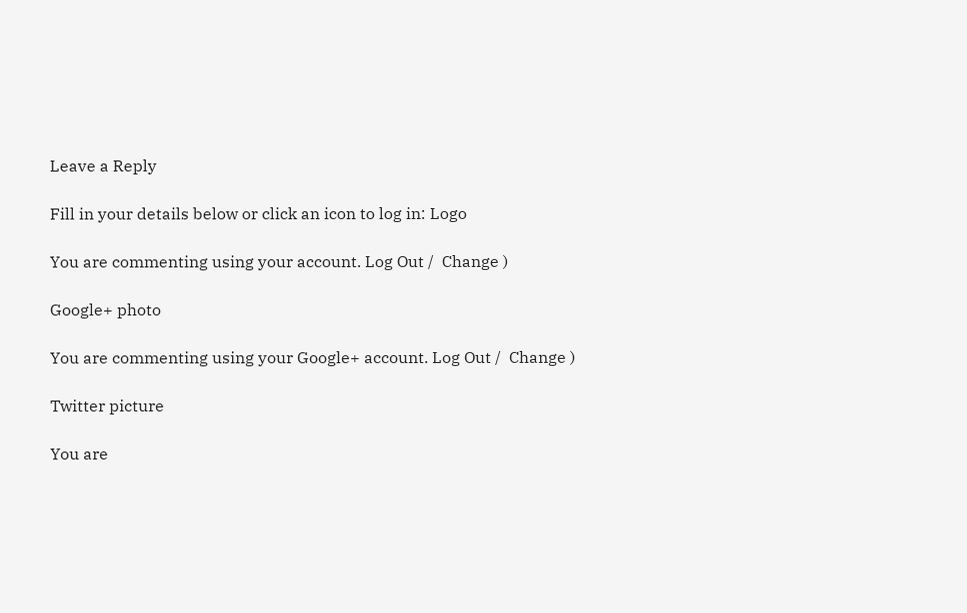Leave a Reply

Fill in your details below or click an icon to log in: Logo

You are commenting using your account. Log Out /  Change )

Google+ photo

You are commenting using your Google+ account. Log Out /  Change )

Twitter picture

You are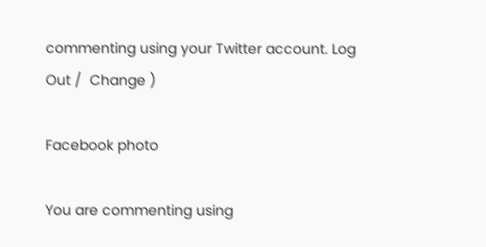commenting using your Twitter account. Log Out /  Change )

Facebook photo

You are commenting using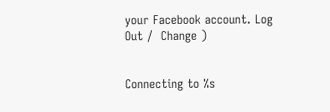your Facebook account. Log Out /  Change )


Connecting to %s